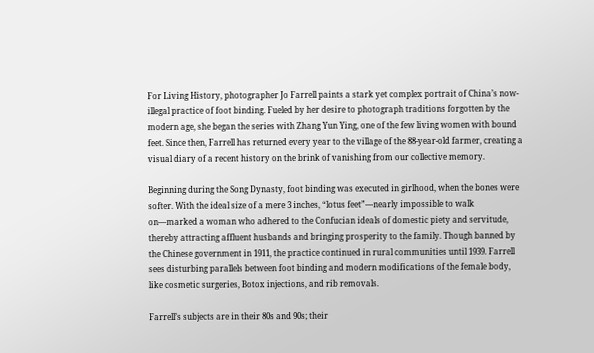For Living History, photographer Jo Farrell paints a stark yet complex portrait of China’s now-illegal practice of foot binding. Fueled by her desire to photograph traditions forgotten by the modern age, she began the series with Zhang Yun Ying, one of the few living women with bound feet. Since then, Farrell has returned every year to the village of the 88-year-old farmer, creating a visual diary of a recent history on the brink of vanishing from our collective memory.

Beginning during the Song Dynasty, foot binding was executed in girlhood, when the bones were softer. With the ideal size of a mere 3 inches, “lotus feet”—nearly impossible to walk on—marked a woman who adhered to the Confucian ideals of domestic piety and servitude, thereby attracting affluent husbands and bringing prosperity to the family. Though banned by the Chinese government in 1911, the practice continued in rural communities until 1939. Farrell sees disturbing parallels between foot binding and modern modifications of the female body, like cosmetic surgeries, Botox injections, and rib removals.

Farrell’s subjects are in their 80s and 90s; their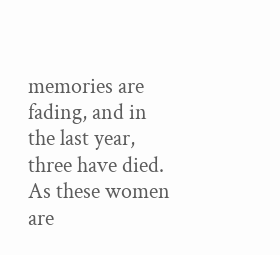memories are fading, and in the last year, three have died. As these women are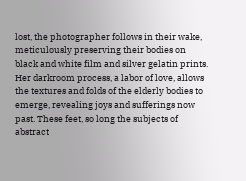lost, the photographer follows in their wake, meticulously preserving their bodies on black and white film and silver gelatin prints. Her darkroom process, a labor of love, allows the textures and folds of the elderly bodies to emerge, revealing joys and sufferings now past. These feet, so long the subjects of abstract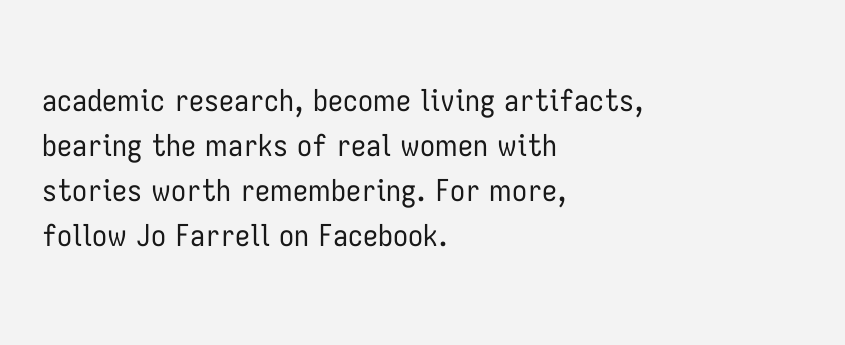academic research, become living artifacts, bearing the marks of real women with stories worth remembering. For more, follow Jo Farrell on Facebook.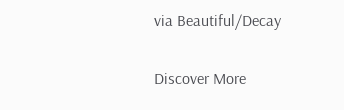via Beautiful/Decay

Discover More